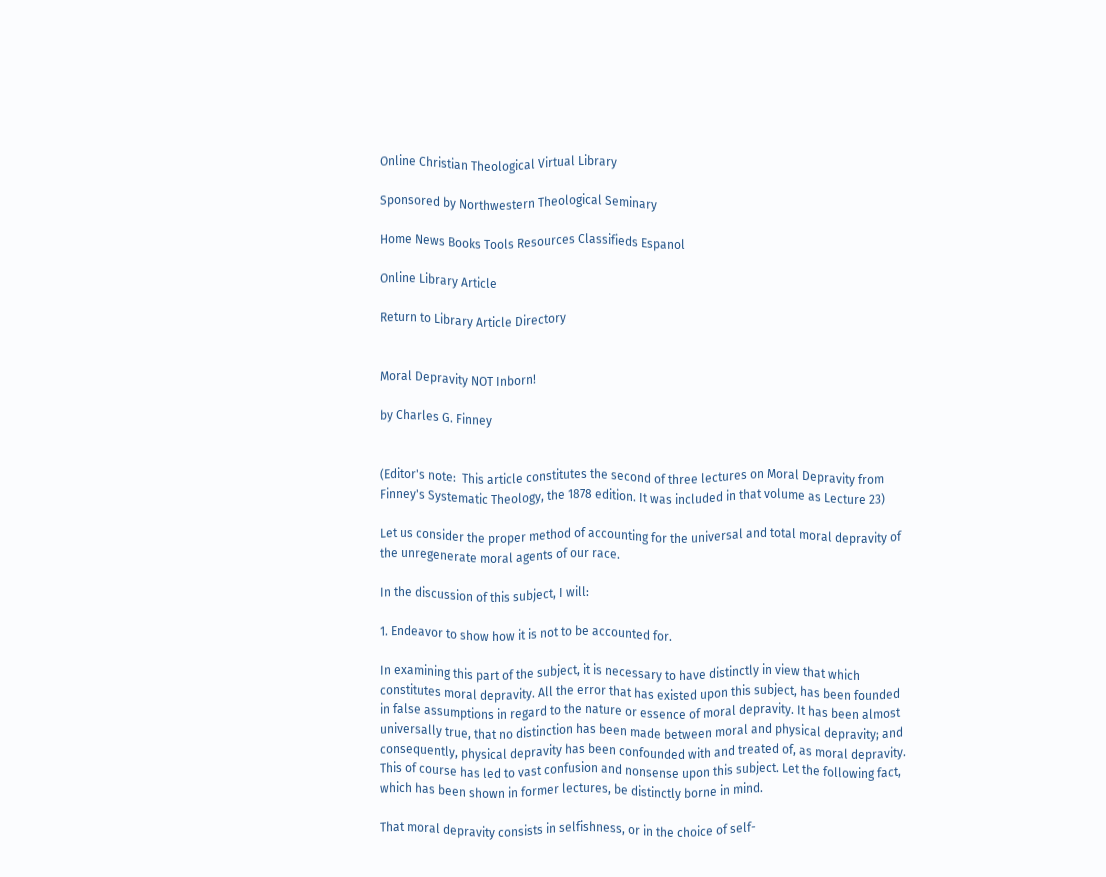Online Christian Theological Virtual Library

Sponsored by Northwestern Theological Seminary

Home News Books Tools Resources Classifieds Espanol

Online Library Article

Return to Library Article Directory


Moral Depravity NOT Inborn!

by Charles G. Finney


(Editor's note:  This article constitutes the second of three lectures on Moral Depravity from Finney's Systematic Theology, the 1878 edition. It was included in that volume as Lecture 23)

Let us consider the proper method of accounting for the universal and total moral depravity of the unregenerate moral agents of our race.

In the discussion of this subject, I will:

1. Endeavor to show how it is not to be accounted for.

In examining this part of the subject, it is necessary to have distinctly in view that which constitutes moral depravity. All the error that has existed upon this subject, has been founded in false assumptions in regard to the nature or essence of moral depravity. It has been almost universally true, that no distinction has been made between moral and physical depravity; and consequently, physical depravity has been confounded with and treated of, as moral depravity. This of course has led to vast confusion and nonsense upon this subject. Let the following fact, which has been shown in former lectures, be distinctly borne in mind.

That moral depravity consists in selfishness, or in the choice of self-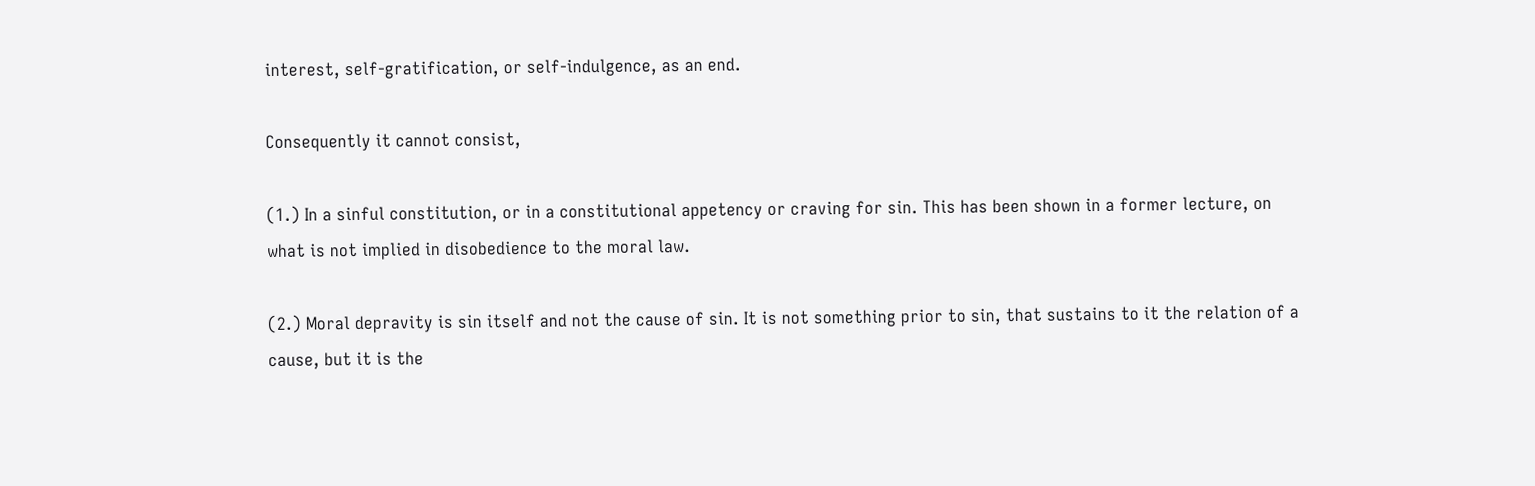interest, self-gratification, or self-indulgence, as an end.

Consequently it cannot consist,

(1.) In a sinful constitution, or in a constitutional appetency or craving for sin. This has been shown in a former lecture, on what is not implied in disobedience to the moral law.

(2.) Moral depravity is sin itself and not the cause of sin. It is not something prior to sin, that sustains to it the relation of a cause, but it is the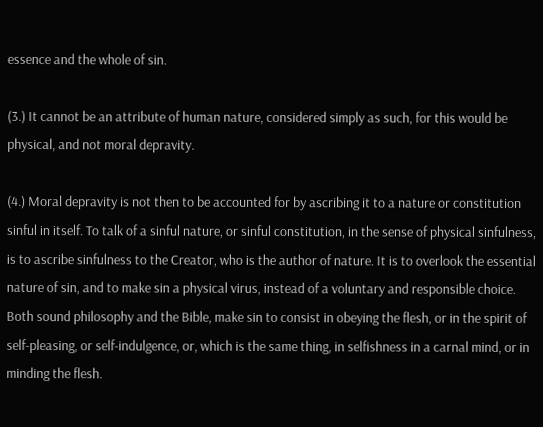essence and the whole of sin.

(3.) It cannot be an attribute of human nature, considered simply as such, for this would be physical, and not moral depravity.

(4.) Moral depravity is not then to be accounted for by ascribing it to a nature or constitution sinful in itself. To talk of a sinful nature, or sinful constitution, in the sense of physical sinfulness, is to ascribe sinfulness to the Creator, who is the author of nature. It is to overlook the essential nature of sin, and to make sin a physical virus, instead of a voluntary and responsible choice. Both sound philosophy and the Bible, make sin to consist in obeying the flesh, or in the spirit of self-pleasing, or self-indulgence, or, which is the same thing, in selfishness in a carnal mind, or in minding the flesh.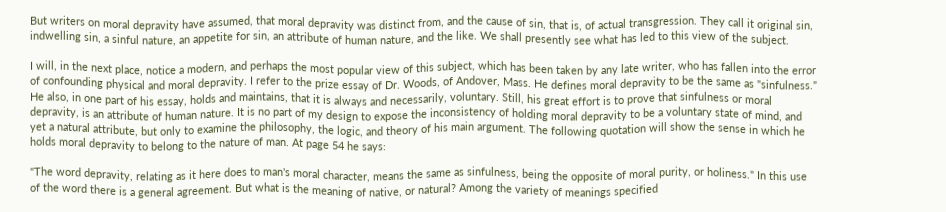But writers on moral depravity have assumed, that moral depravity was distinct from, and the cause of sin, that is, of actual transgression. They call it original sin, indwelling sin, a sinful nature, an appetite for sin, an attribute of human nature, and the like. We shall presently see what has led to this view of the subject.

I will, in the next place, notice a modern, and perhaps the most popular view of this subject, which has been taken by any late writer, who has fallen into the error of confounding physical and moral depravity. I refer to the prize essay of Dr. Woods, of Andover, Mass. He defines moral depravity to be the same as "sinfulness." He also, in one part of his essay, holds and maintains, that it is always and necessarily, voluntary. Still, his great effort is to prove that sinfulness or moral depravity, is an attribute of human nature. It is no part of my design to expose the inconsistency of holding moral depravity to be a voluntary state of mind, and yet a natural attribute, but only to examine the philosophy, the logic, and theory of his main argument. The following quotation will show the sense in which he holds moral depravity to belong to the nature of man. At page 54 he says:

"The word depravity, relating as it here does to man's moral character, means the same as sinfulness, being the opposite of moral purity, or holiness." In this use of the word there is a general agreement. But what is the meaning of native, or natural? Among the variety of meanings specified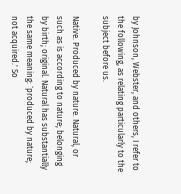by Johnson, Webster, and others, I refer to the following, as relating particularly to the subject before us.

Native. Produced by nature. Natural, or such as is according to nature; belonging by birth; original. Natural has substantially the same meaning: `produced by nature; not acquired.' So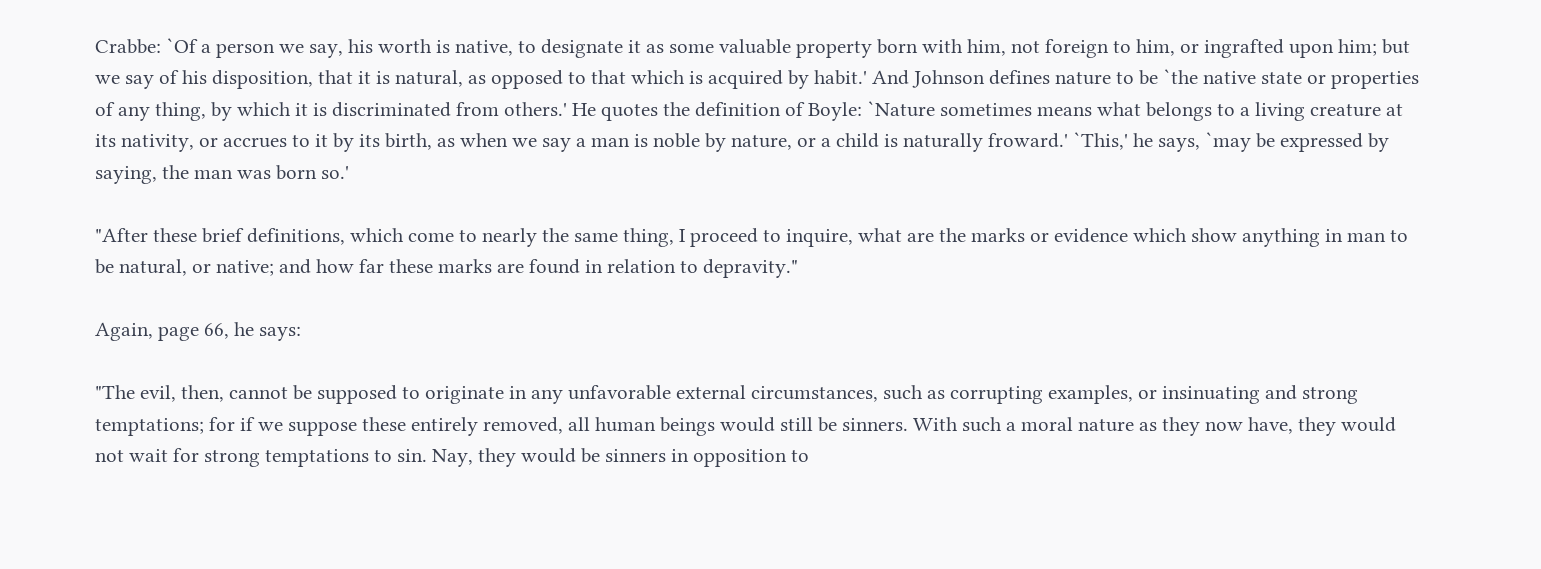Crabbe: `Of a person we say, his worth is native, to designate it as some valuable property born with him, not foreign to him, or ingrafted upon him; but we say of his disposition, that it is natural, as opposed to that which is acquired by habit.' And Johnson defines nature to be `the native state or properties of any thing, by which it is discriminated from others.' He quotes the definition of Boyle: `Nature sometimes means what belongs to a living creature at its nativity, or accrues to it by its birth, as when we say a man is noble by nature, or a child is naturally froward.' `This,' he says, `may be expressed by saying, the man was born so.'

"After these brief definitions, which come to nearly the same thing, I proceed to inquire, what are the marks or evidence which show anything in man to be natural, or native; and how far these marks are found in relation to depravity."

Again, page 66, he says:

"The evil, then, cannot be supposed to originate in any unfavorable external circumstances, such as corrupting examples, or insinuating and strong temptations; for if we suppose these entirely removed, all human beings would still be sinners. With such a moral nature as they now have, they would not wait for strong temptations to sin. Nay, they would be sinners in opposition to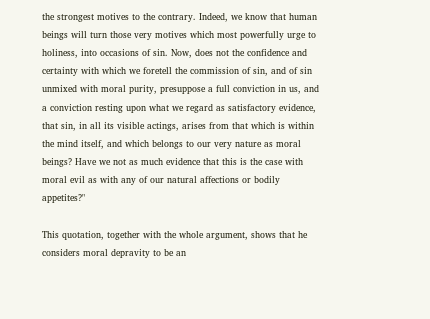the strongest motives to the contrary. Indeed, we know that human beings will turn those very motives which most powerfully urge to holiness, into occasions of sin. Now, does not the confidence and certainty with which we foretell the commission of sin, and of sin unmixed with moral purity, presuppose a full conviction in us, and a conviction resting upon what we regard as satisfactory evidence, that sin, in all its visible actings, arises from that which is within the mind itself, and which belongs to our very nature as moral beings? Have we not as much evidence that this is the case with moral evil as with any of our natural affections or bodily appetites?"

This quotation, together with the whole argument, shows that he considers moral depravity to be an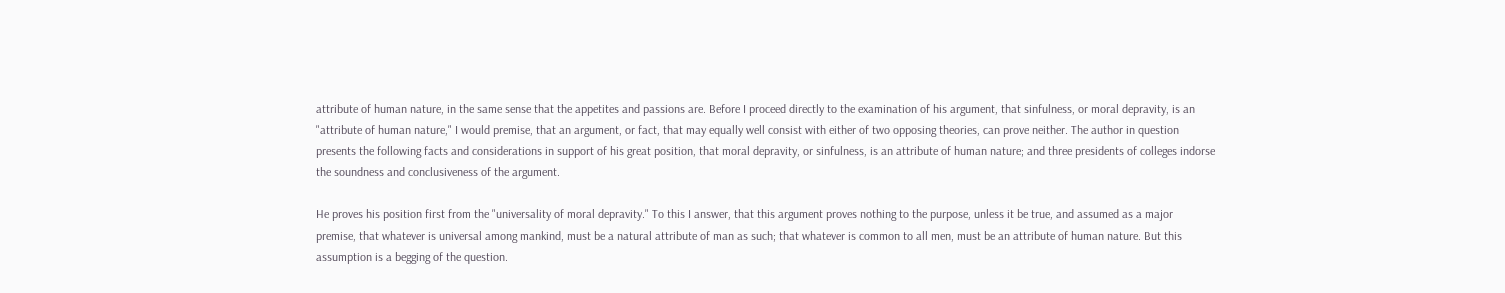attribute of human nature, in the same sense that the appetites and passions are. Before I proceed directly to the examination of his argument, that sinfulness, or moral depravity, is an "attribute of human nature," I would premise, that an argument, or fact, that may equally well consist with either of two opposing theories, can prove neither. The author in question presents the following facts and considerations in support of his great position, that moral depravity, or sinfulness, is an attribute of human nature; and three presidents of colleges indorse the soundness and conclusiveness of the argument.

He proves his position first from the "universality of moral depravity." To this I answer, that this argument proves nothing to the purpose, unless it be true, and assumed as a major premise, that whatever is universal among mankind, must be a natural attribute of man as such; that whatever is common to all men, must be an attribute of human nature. But this assumption is a begging of the question.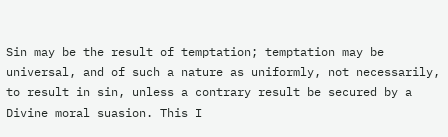Sin may be the result of temptation; temptation may be universal, and of such a nature as uniformly, not necessarily, to result in sin, unless a contrary result be secured by a Divine moral suasion. This I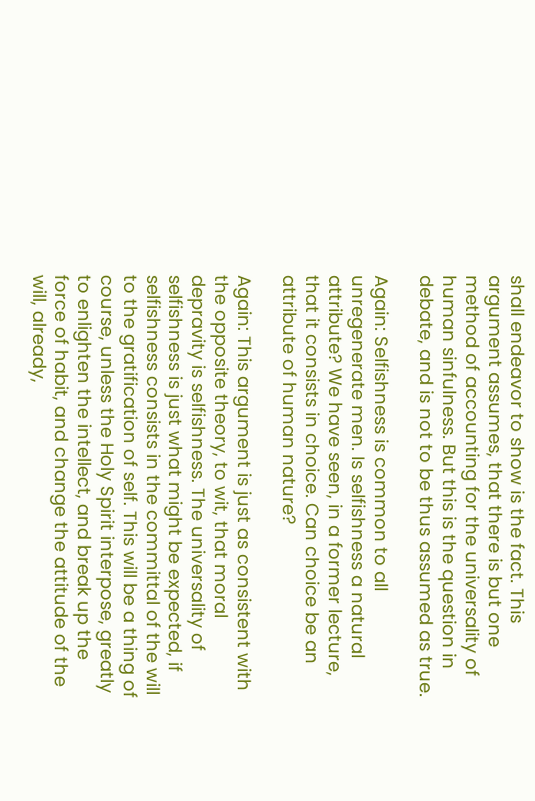shall endeavor to show is the fact. This argument assumes, that there is but one method of accounting for the universality of human sinfulness. But this is the question in debate, and is not to be thus assumed as true.

Again: Selfishness is common to all unregenerate men. Is selfishness a natural attribute? We have seen, in a former lecture, that it consists in choice. Can choice be an attribute of human nature?

Again: This argument is just as consistent with the opposite theory, to wit, that moral depravity is selfishness. The universality of selfishness is just what might be expected, if selfishness consists in the committal of the will to the gratification of self. This will be a thing of course, unless the Holy Spirit interpose, greatly to enlighten the intellect, and break up the force of habit, and change the attitude of the will, already,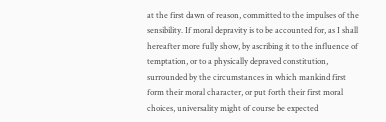at the first dawn of reason, committed to the impulses of the sensibility. If moral depravity is to be accounted for, as I shall hereafter more fully show, by ascribing it to the influence of temptation, or to a physically depraved constitution, surrounded by the circumstances in which mankind first form their moral character, or put forth their first moral choices, universality might of course be expected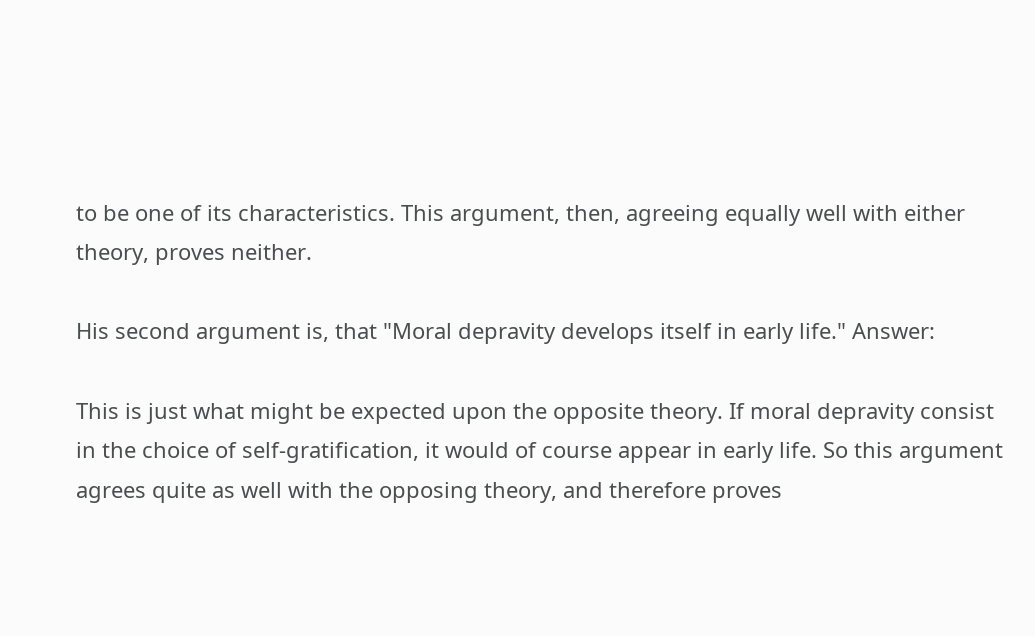to be one of its characteristics. This argument, then, agreeing equally well with either theory, proves neither.

His second argument is, that "Moral depravity develops itself in early life." Answer:

This is just what might be expected upon the opposite theory. If moral depravity consist in the choice of self-gratification, it would of course appear in early life. So this argument agrees quite as well with the opposing theory, and therefore proves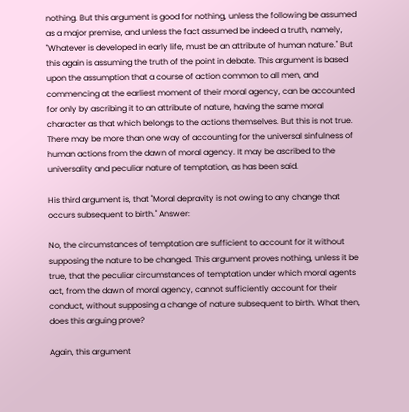nothing. But this argument is good for nothing, unless the following be assumed as a major premise, and unless the fact assumed be indeed a truth, namely, "Whatever is developed in early life, must be an attribute of human nature." But this again is assuming the truth of the point in debate. This argument is based upon the assumption that a course of action common to all men, and commencing at the earliest moment of their moral agency, can be accounted for only by ascribing it to an attribute of nature, having the same moral character as that which belongs to the actions themselves. But this is not true. There may be more than one way of accounting for the universal sinfulness of human actions from the dawn of moral agency. It may be ascribed to the universality and peculiar nature of temptation, as has been said.

His third argument is, that "Moral depravity is not owing to any change that occurs subsequent to birth." Answer:

No, the circumstances of temptation are sufficient to account for it without supposing the nature to be changed. This argument proves nothing, unless it be true, that the peculiar circumstances of temptation under which moral agents act, from the dawn of moral agency, cannot sufficiently account for their conduct, without supposing a change of nature subsequent to birth. What then, does this arguing prove?

Again, this argument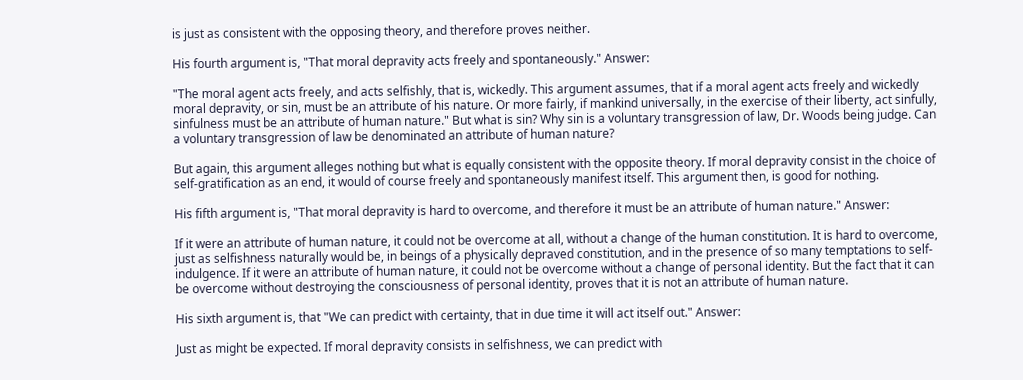is just as consistent with the opposing theory, and therefore proves neither.

His fourth argument is, "That moral depravity acts freely and spontaneously." Answer:

"The moral agent acts freely, and acts selfishly, that is, wickedly. This argument assumes, that if a moral agent acts freely and wickedly moral depravity, or sin, must be an attribute of his nature. Or more fairly, if mankind universally, in the exercise of their liberty, act sinfully, sinfulness must be an attribute of human nature." But what is sin? Why sin is a voluntary transgression of law, Dr. Woods being judge. Can a voluntary transgression of law be denominated an attribute of human nature?

But again, this argument alleges nothing but what is equally consistent with the opposite theory. If moral depravity consist in the choice of self-gratification as an end, it would of course freely and spontaneously manifest itself. This argument then, is good for nothing.

His fifth argument is, "That moral depravity is hard to overcome, and therefore it must be an attribute of human nature." Answer:

If it were an attribute of human nature, it could not be overcome at all, without a change of the human constitution. It is hard to overcome, just as selfishness naturally would be, in beings of a physically depraved constitution, and in the presence of so many temptations to self-indulgence. If it were an attribute of human nature, it could not be overcome without a change of personal identity. But the fact that it can be overcome without destroying the consciousness of personal identity, proves that it is not an attribute of human nature.

His sixth argument is, that "We can predict with certainty, that in due time it will act itself out." Answer:

Just as might be expected. If moral depravity consists in selfishness, we can predict with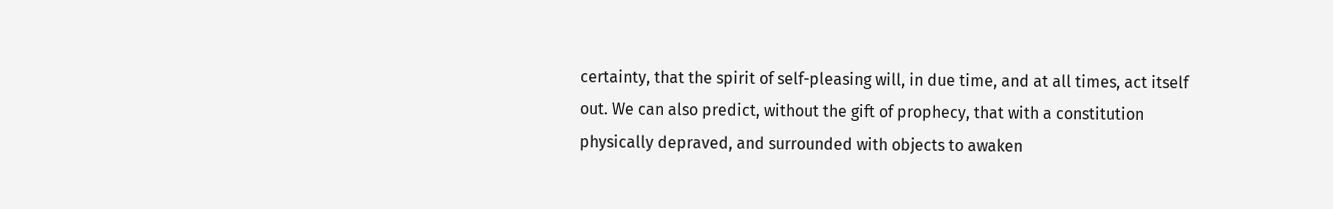certainty, that the spirit of self-pleasing will, in due time, and at all times, act itself out. We can also predict, without the gift of prophecy, that with a constitution physically depraved, and surrounded with objects to awaken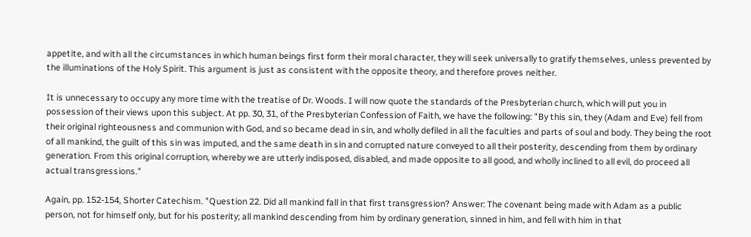appetite, and with all the circumstances in which human beings first form their moral character, they will seek universally to gratify themselves, unless prevented by the illuminations of the Holy Spirit. This argument is just as consistent with the opposite theory, and therefore proves neither.

It is unnecessary to occupy any more time with the treatise of Dr. Woods. I will now quote the standards of the Presbyterian church, which will put you in possession of their views upon this subject. At pp. 30, 31, of the Presbyterian Confession of Faith, we have the following: "By this sin, they (Adam and Eve) fell from their original righteousness and communion with God, and so became dead in sin, and wholly defiled in all the faculties and parts of soul and body. They being the root of all mankind, the guilt of this sin was imputed, and the same death in sin and corrupted nature conveyed to all their posterity, descending from them by ordinary generation. From this original corruption, whereby we are utterly indisposed, disabled, and made opposite to all good, and wholly inclined to all evil, do proceed all actual transgressions."

Again, pp. 152-154, Shorter Catechism. "Question 22. Did all mankind fall in that first transgression? Answer: The covenant being made with Adam as a public person, not for himself only, but for his posterity; all mankind descending from him by ordinary generation, sinned in him, and fell with him in that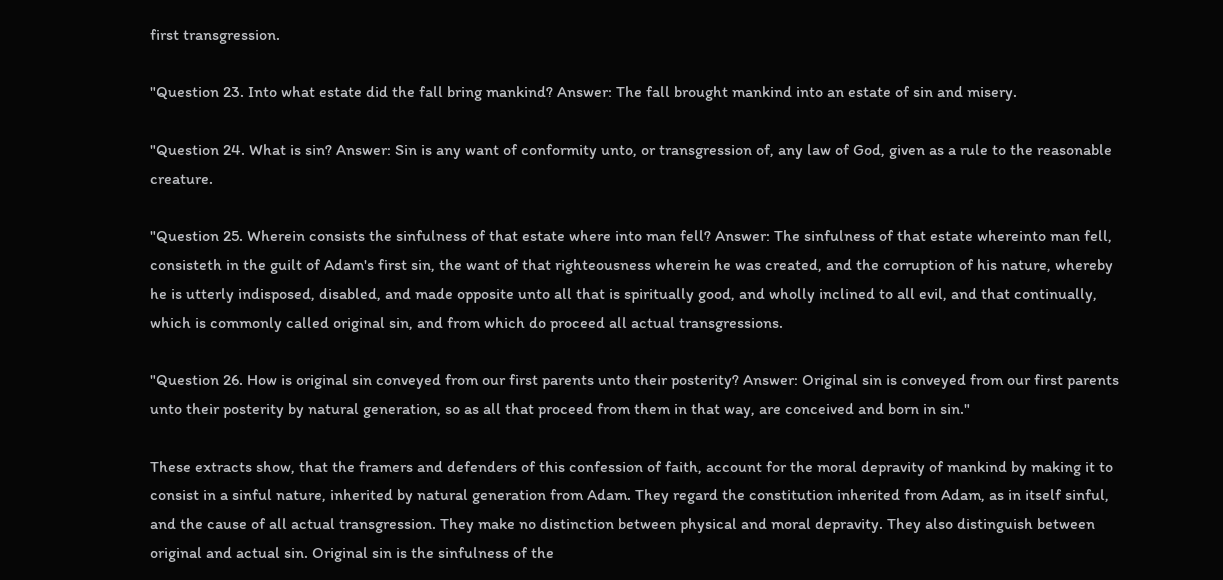first transgression.

"Question 23. Into what estate did the fall bring mankind? Answer: The fall brought mankind into an estate of sin and misery.

"Question 24. What is sin? Answer: Sin is any want of conformity unto, or transgression of, any law of God, given as a rule to the reasonable creature.

"Question 25. Wherein consists the sinfulness of that estate where into man fell? Answer: The sinfulness of that estate whereinto man fell, consisteth in the guilt of Adam's first sin, the want of that righteousness wherein he was created, and the corruption of his nature, whereby he is utterly indisposed, disabled, and made opposite unto all that is spiritually good, and wholly inclined to all evil, and that continually, which is commonly called original sin, and from which do proceed all actual transgressions.

"Question 26. How is original sin conveyed from our first parents unto their posterity? Answer: Original sin is conveyed from our first parents unto their posterity by natural generation, so as all that proceed from them in that way, are conceived and born in sin."

These extracts show, that the framers and defenders of this confession of faith, account for the moral depravity of mankind by making it to consist in a sinful nature, inherited by natural generation from Adam. They regard the constitution inherited from Adam, as in itself sinful, and the cause of all actual transgression. They make no distinction between physical and moral depravity. They also distinguish between original and actual sin. Original sin is the sinfulness of the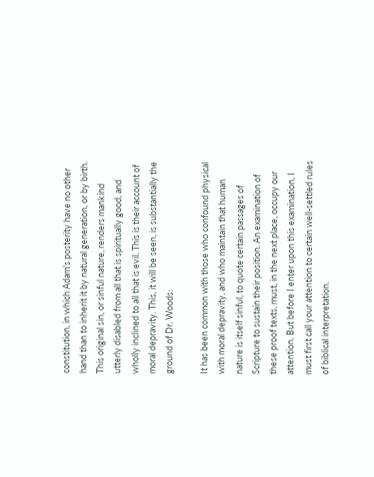constitution, in which Adam's posterity have no other hand than to inherit it by natural generation, or by birth. This original sin, or sinful nature, renders mankind utterly disabled from all that is spiritually good, and wholly inclined to all that is evil. This is their account of moral depravity. This, it will be seen, is substantially the ground of Dr. Woods:

It has been common with those who confound physical with moral depravity, and who maintain that human nature is itself sinful, to quote certain passages of Scripture to sustain their position. An examination of these proof texts, must, in the next place, occupy our attention. But before I enter upon this examination, I must first call your attention to certain well-settled rules of biblical interpretation.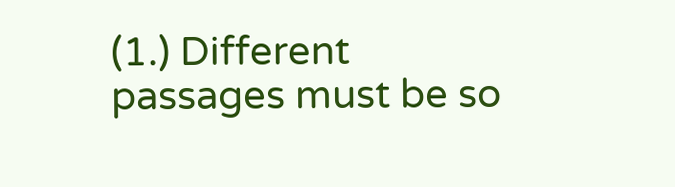(1.) Different passages must be so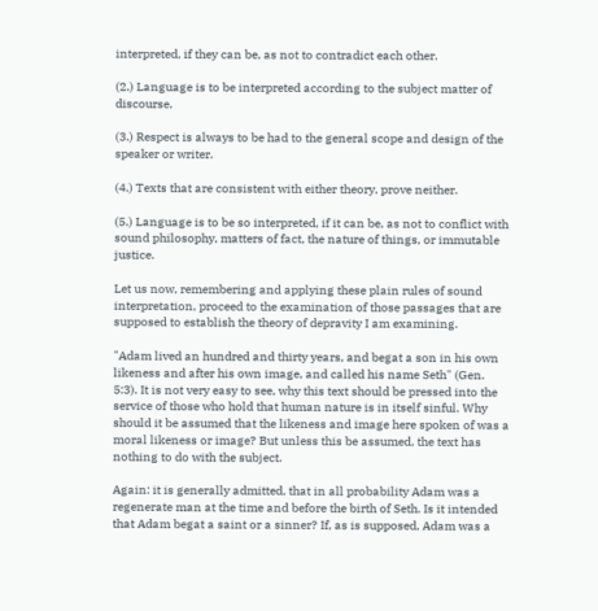interpreted, if they can be, as not to contradict each other.

(2.) Language is to be interpreted according to the subject matter of discourse.

(3.) Respect is always to be had to the general scope and design of the speaker or writer.

(4.) Texts that are consistent with either theory, prove neither.

(5.) Language is to be so interpreted, if it can be, as not to conflict with sound philosophy, matters of fact, the nature of things, or immutable justice.

Let us now, remembering and applying these plain rules of sound interpretation, proceed to the examination of those passages that are supposed to establish the theory of depravity I am examining.

"Adam lived an hundred and thirty years, and begat a son in his own likeness and after his own image, and called his name Seth" (Gen. 5:3). It is not very easy to see, why this text should be pressed into the service of those who hold that human nature is in itself sinful. Why should it be assumed that the likeness and image here spoken of was a moral likeness or image? But unless this be assumed, the text has nothing to do with the subject.

Again: it is generally admitted, that in all probability Adam was a regenerate man at the time and before the birth of Seth. Is it intended that Adam begat a saint or a sinner? If, as is supposed, Adam was a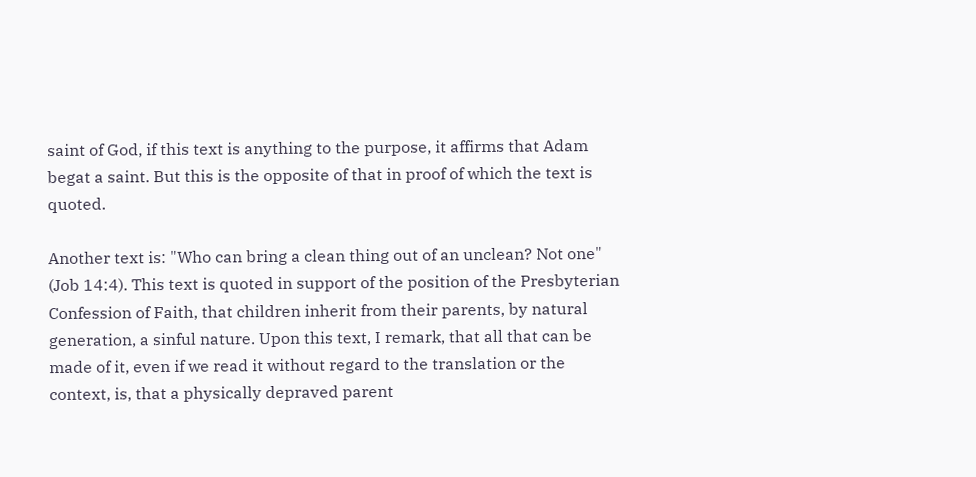saint of God, if this text is anything to the purpose, it affirms that Adam begat a saint. But this is the opposite of that in proof of which the text is quoted.

Another text is: "Who can bring a clean thing out of an unclean? Not one" (Job 14:4). This text is quoted in support of the position of the Presbyterian Confession of Faith, that children inherit from their parents, by natural generation, a sinful nature. Upon this text, I remark, that all that can be made of it, even if we read it without regard to the translation or the context, is, that a physically depraved parent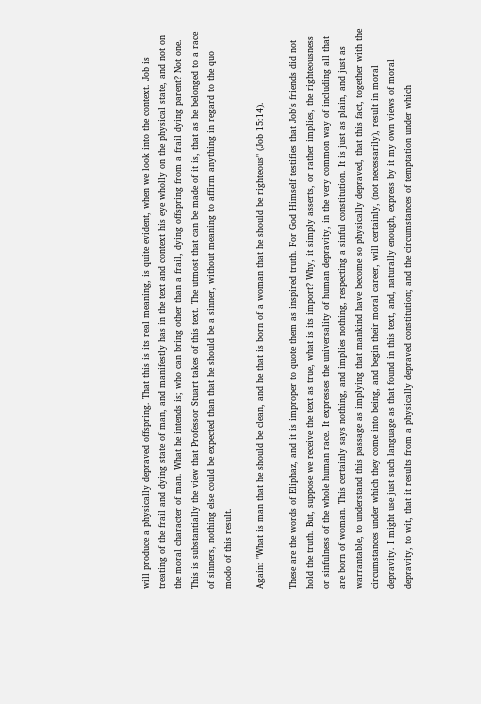will produce a physically depraved offspring. That this is its real meaning, is quite evident, when we look into the context. Job is treating of the frail and dying state of man, and manifestly has in the text and context his eye wholly on the physical state, and not on the moral character of man. What he intends is; who can bring other than a frail, dying offspring from a frail dying parent? Not one. This is substantially the view that Professor Stuart takes of this text. The utmost that can be made of it is, that as he belonged to a race of sinners, nothing else could be expected than that he should be a sinner, without meaning to affirm anything in regard to the quo modo of this result.

Again: "What is man that he should be clean, and he that is born of a woman that he should be righteous" (Job 15:14).

These are the words of Eliphaz, and it is improper to quote them as inspired truth. For God Himself testifies that Job's friends did not hold the truth. But, suppose we receive the text as true, what is its import? Why, it simply asserts, or rather implies, the righteousness or sinfulness of the whole human race. It expresses the universality of human depravity, in the very common way of including all that are born of woman. This certainly says nothing, and implies nothing, respecting a sinful constitution. It is just as plain, and just as warrantable, to understand this passage as implying that mankind have become so physically depraved, that this fact, together with the circumstances under which they come into being, and begin their moral career, will certainly, (not necessarily), result in moral depravity. I might use just such language as that found in this text, and, naturally enough, express by it my own views of moral depravity, to wit, that it results from a physically depraved constitution; and the circumstances of temptation under which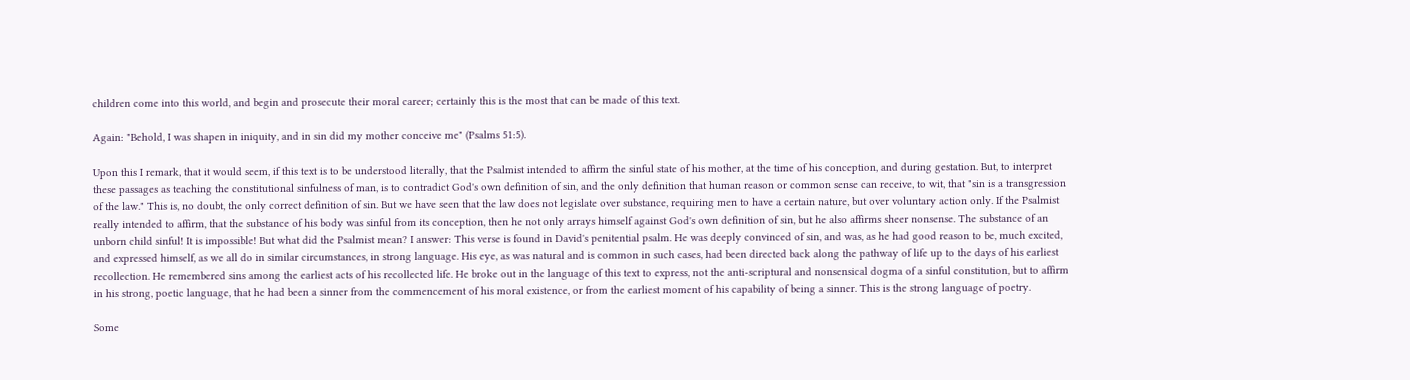children come into this world, and begin and prosecute their moral career; certainly this is the most that can be made of this text.

Again: "Behold, I was shapen in iniquity, and in sin did my mother conceive me" (Psalms 51:5).

Upon this I remark, that it would seem, if this text is to be understood literally, that the Psalmist intended to affirm the sinful state of his mother, at the time of his conception, and during gestation. But, to interpret these passages as teaching the constitutional sinfulness of man, is to contradict God's own definition of sin, and the only definition that human reason or common sense can receive, to wit, that "sin is a transgression of the law." This is, no doubt, the only correct definition of sin. But we have seen that the law does not legislate over substance, requiring men to have a certain nature, but over voluntary action only. If the Psalmist really intended to affirm, that the substance of his body was sinful from its conception, then he not only arrays himself against God's own definition of sin, but he also affirms sheer nonsense. The substance of an unborn child sinful! It is impossible! But what did the Psalmist mean? I answer: This verse is found in David's penitential psalm. He was deeply convinced of sin, and was, as he had good reason to be, much excited, and expressed himself, as we all do in similar circumstances, in strong language. His eye, as was natural and is common in such cases, had been directed back along the pathway of life up to the days of his earliest recollection. He remembered sins among the earliest acts of his recollected life. He broke out in the language of this text to express, not the anti-scriptural and nonsensical dogma of a sinful constitution, but to affirm in his strong, poetic language, that he had been a sinner from the commencement of his moral existence, or from the earliest moment of his capability of being a sinner. This is the strong language of poetry.

Some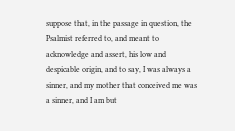suppose that, in the passage in question, the Psalmist referred to, and meant to acknowledge and assert, his low and despicable origin, and to say, I was always a sinner, and my mother that conceived me was a sinner, and I am but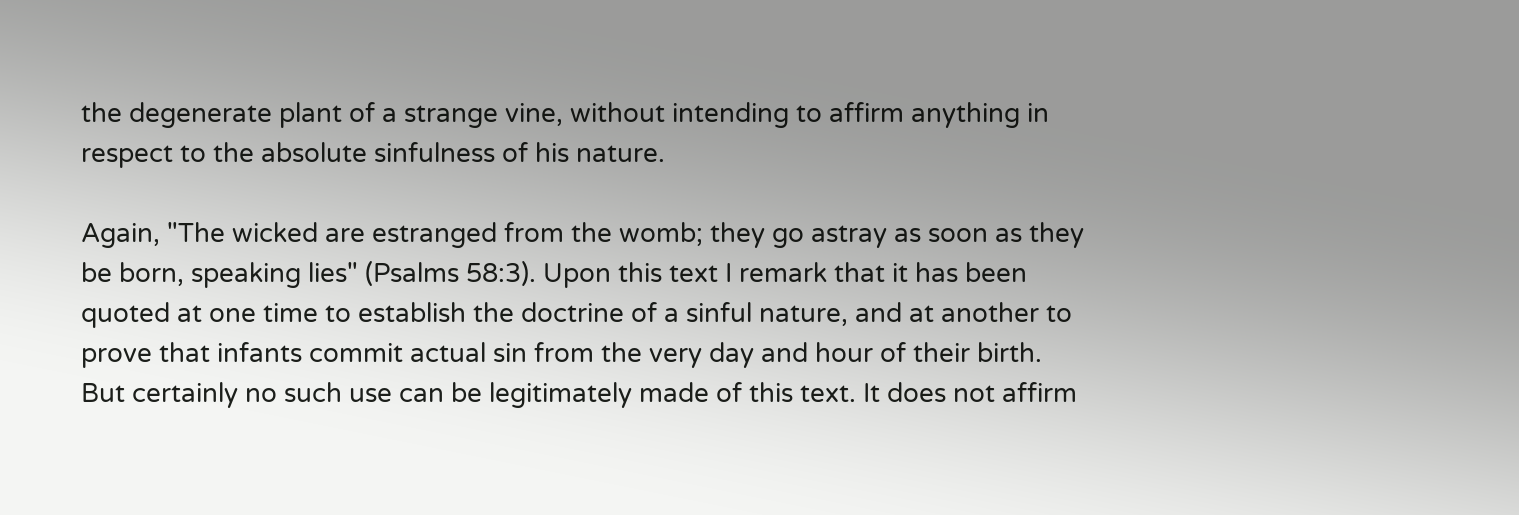the degenerate plant of a strange vine, without intending to affirm anything in respect to the absolute sinfulness of his nature.

Again, "The wicked are estranged from the womb; they go astray as soon as they be born, speaking lies" (Psalms 58:3). Upon this text I remark that it has been quoted at one time to establish the doctrine of a sinful nature, and at another to prove that infants commit actual sin from the very day and hour of their birth. But certainly no such use can be legitimately made of this text. It does not affirm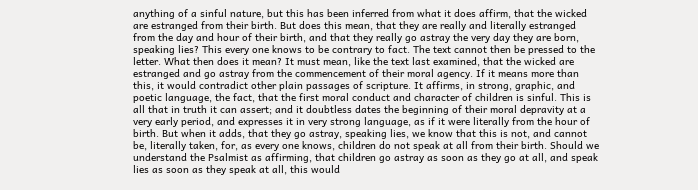anything of a sinful nature, but this has been inferred from what it does affirm, that the wicked are estranged from their birth. But does this mean, that they are really and literally estranged from the day and hour of their birth, and that they really go astray the very day they are born, speaking lies? This every one knows to be contrary to fact. The text cannot then be pressed to the letter. What then does it mean? It must mean, like the text last examined, that the wicked are estranged and go astray from the commencement of their moral agency. If it means more than this, it would contradict other plain passages of scripture. It affirms, in strong, graphic, and poetic language, the fact, that the first moral conduct and character of children is sinful. This is all that in truth it can assert; and it doubtless dates the beginning of their moral depravity at a very early period, and expresses it in very strong language, as if it were literally from the hour of birth. But when it adds, that they go astray, speaking lies, we know that this is not, and cannot be, literally taken, for, as every one knows, children do not speak at all from their birth. Should we understand the Psalmist as affirming, that children go astray as soon as they go at all, and speak lies as soon as they speak at all, this would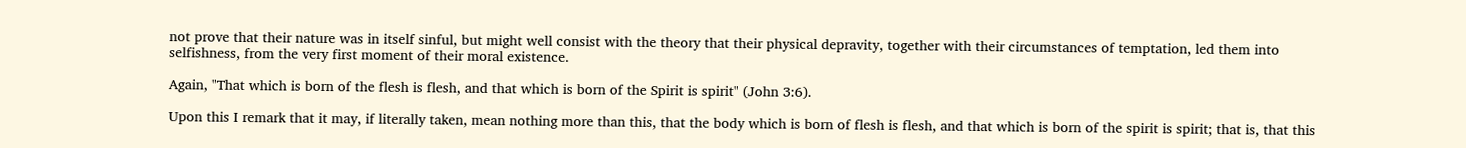not prove that their nature was in itself sinful, but might well consist with the theory that their physical depravity, together with their circumstances of temptation, led them into selfishness, from the very first moment of their moral existence.

Again, "That which is born of the flesh is flesh, and that which is born of the Spirit is spirit" (John 3:6).

Upon this I remark that it may, if literally taken, mean nothing more than this, that the body which is born of flesh is flesh, and that which is born of the spirit is spirit; that is, that this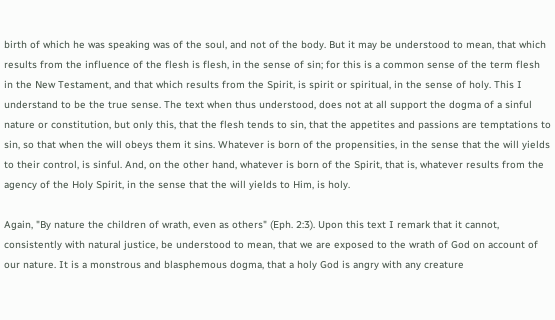birth of which he was speaking was of the soul, and not of the body. But it may be understood to mean, that which results from the influence of the flesh is flesh, in the sense of sin; for this is a common sense of the term flesh in the New Testament, and that which results from the Spirit, is spirit or spiritual, in the sense of holy. This I understand to be the true sense. The text when thus understood, does not at all support the dogma of a sinful nature or constitution, but only this, that the flesh tends to sin, that the appetites and passions are temptations to sin, so that when the will obeys them it sins. Whatever is born of the propensities, in the sense that the will yields to their control, is sinful. And, on the other hand, whatever is born of the Spirit, that is, whatever results from the agency of the Holy Spirit, in the sense that the will yields to Him, is holy.

Again, "By nature the children of wrath, even as others" (Eph. 2:3). Upon this text I remark that it cannot, consistently with natural justice, be understood to mean, that we are exposed to the wrath of God on account of our nature. It is a monstrous and blasphemous dogma, that a holy God is angry with any creature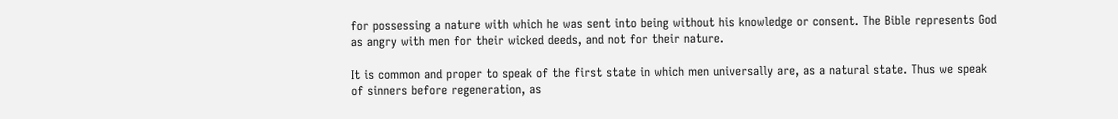for possessing a nature with which he was sent into being without his knowledge or consent. The Bible represents God as angry with men for their wicked deeds, and not for their nature.

It is common and proper to speak of the first state in which men universally are, as a natural state. Thus we speak of sinners before regeneration, as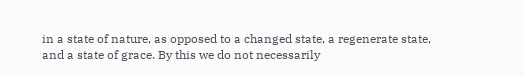in a state of nature, as opposed to a changed state, a regenerate state, and a state of grace. By this we do not necessarily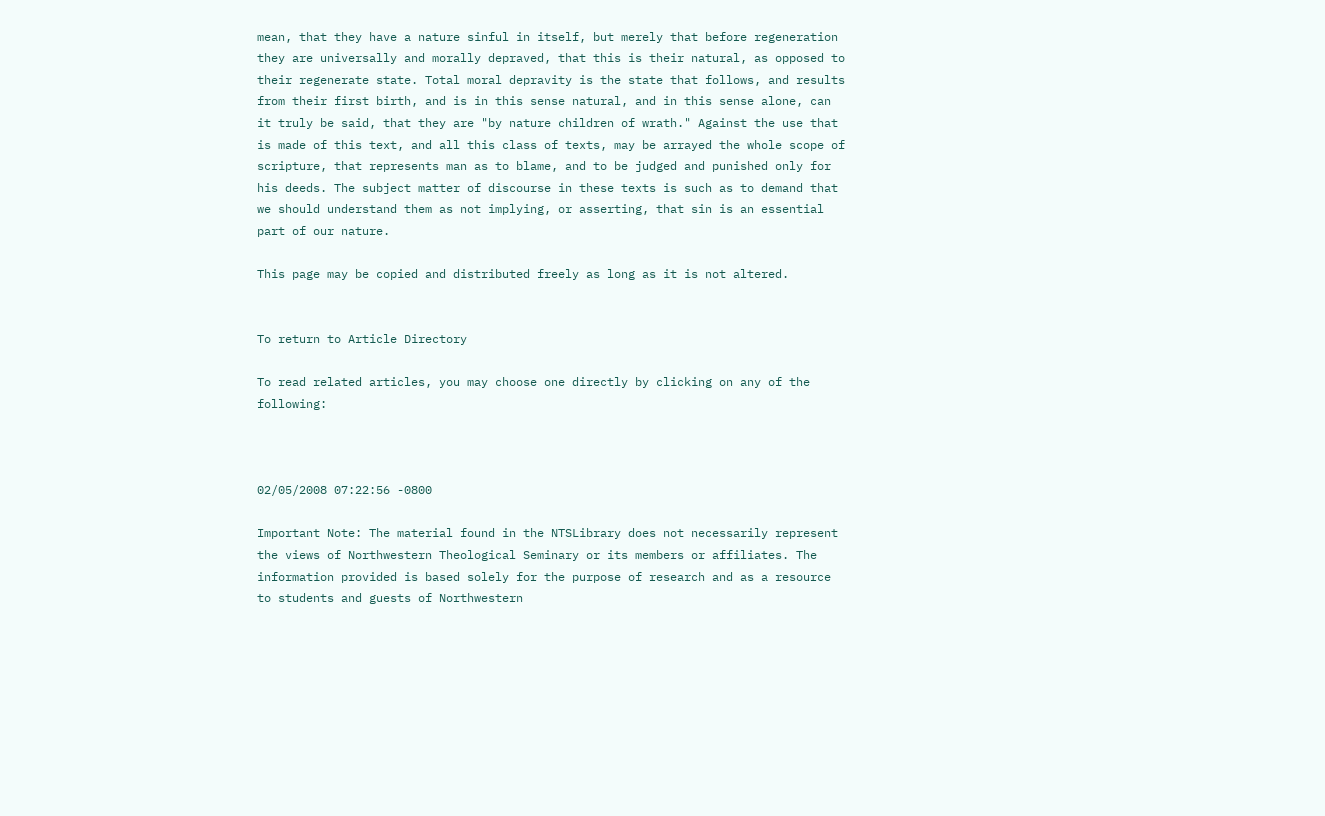mean, that they have a nature sinful in itself, but merely that before regeneration they are universally and morally depraved, that this is their natural, as opposed to their regenerate state. Total moral depravity is the state that follows, and results from their first birth, and is in this sense natural, and in this sense alone, can it truly be said, that they are "by nature children of wrath." Against the use that is made of this text, and all this class of texts, may be arrayed the whole scope of scripture, that represents man as to blame, and to be judged and punished only for his deeds. The subject matter of discourse in these texts is such as to demand that we should understand them as not implying, or asserting, that sin is an essential part of our nature.

This page may be copied and distributed freely as long as it is not altered.


To return to Article Directory

To read related articles, you may choose one directly by clicking on any of the following:



02/05/2008 07:22:56 -0800

Important Note: The material found in the NTSLibrary does not necessarily represent the views of Northwestern Theological Seminary or its members or affiliates. The information provided is based solely for the purpose of research and as a resource to students and guests of Northwestern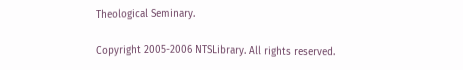Theological Seminary.

Copyright 2005-2006 NTSLibrary. All rights reserved.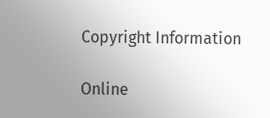Copyright Information

Online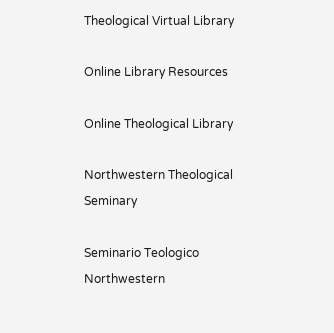Theological Virtual Library

Online Library Resources

Online Theological Library

Northwestern Theological Seminary

Seminario Teologico Northwestern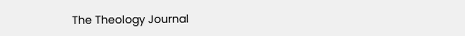The Theology Journal